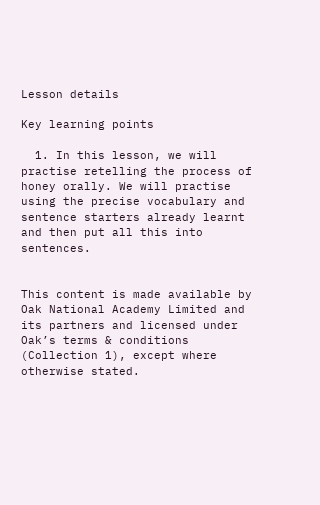Lesson details

Key learning points

  1. In this lesson, we will practise retelling the process of honey orally. We will practise using the precise vocabulary and sentence starters already learnt and then put all this into sentences.


This content is made available by Oak National Academy Limited and its partners and licensed under Oak’s terms & conditions (Collection 1), except where otherwise stated.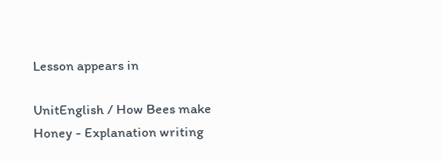Lesson appears in

UnitEnglish / How Bees make Honey - Explanation writing